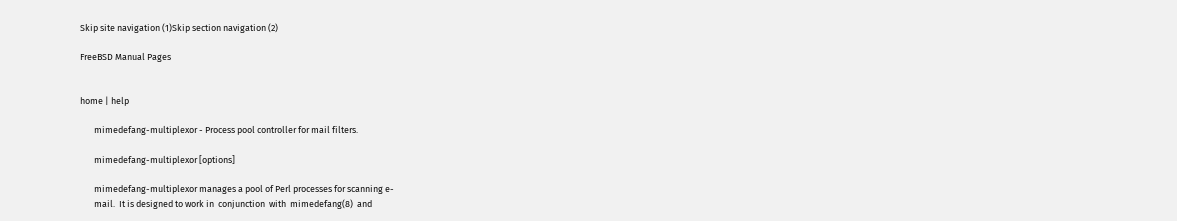Skip site navigation (1)Skip section navigation (2)

FreeBSD Manual Pages


home | help

       mimedefang-multiplexor - Process pool controller for mail filters.

       mimedefang-multiplexor [options]

       mimedefang-multiplexor manages a pool of Perl processes for scanning e-
       mail.  It is designed to work in  conjunction  with  mimedefang(8)  and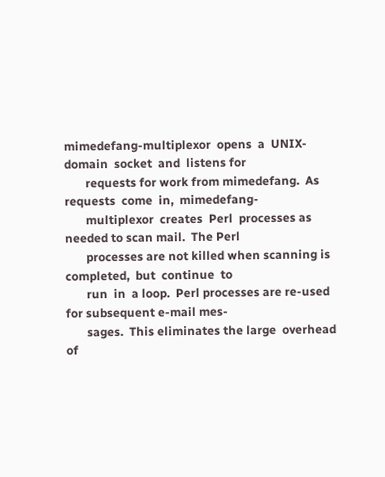mimedefang-multiplexor  opens  a  UNIX-domain  socket  and  listens for
       requests for work from mimedefang.  As requests  come  in,  mimedefang-
       multiplexor  creates  Perl  processes as needed to scan mail.  The Perl
       processes are not killed when scanning is completed,  but  continue  to
       run  in  a loop.  Perl processes are re-used for subsequent e-mail mes-
       sages.  This eliminates the large  overhead  of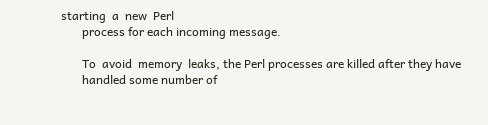starting  a  new  Perl
       process for each incoming message.

       To  avoid  memory  leaks, the Perl processes are killed after they have
       handled some number of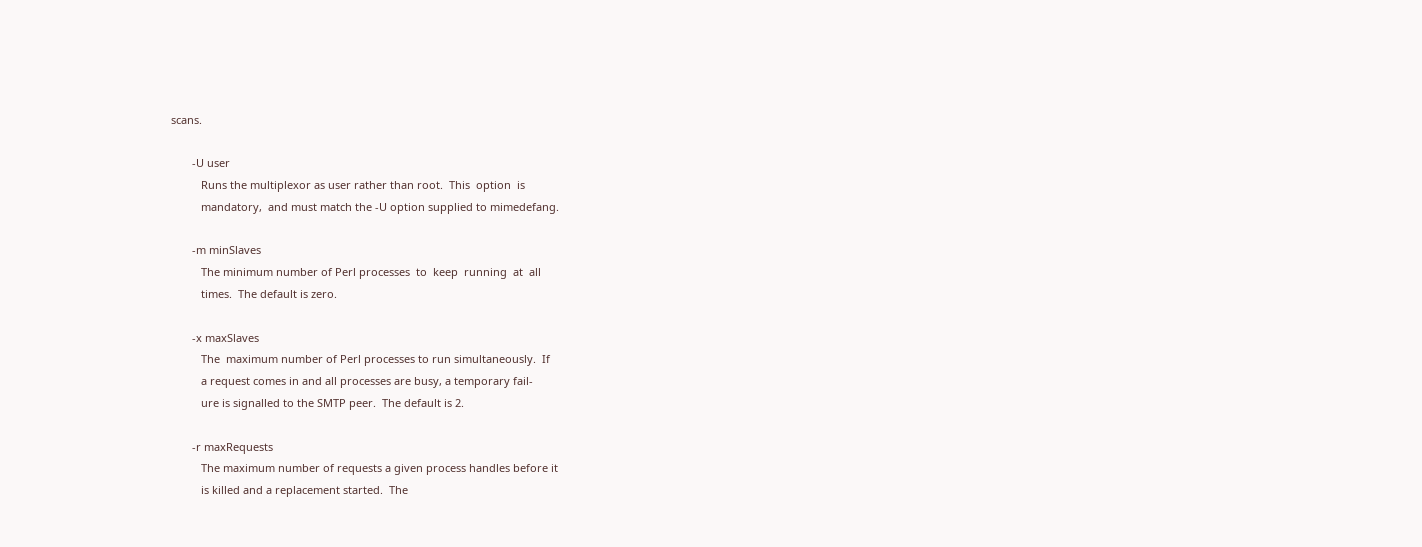scans.

       -U user
          Runs the multiplexor as user rather than root.  This  option  is
          mandatory,  and must match the -U option supplied to mimedefang.

       -m minSlaves
          The minimum number of Perl processes  to  keep  running  at  all
          times.  The default is zero.

       -x maxSlaves
          The  maximum number of Perl processes to run simultaneously.  If
          a request comes in and all processes are busy, a temporary fail-
          ure is signalled to the SMTP peer.  The default is 2.

       -r maxRequests
          The maximum number of requests a given process handles before it
          is killed and a replacement started.  The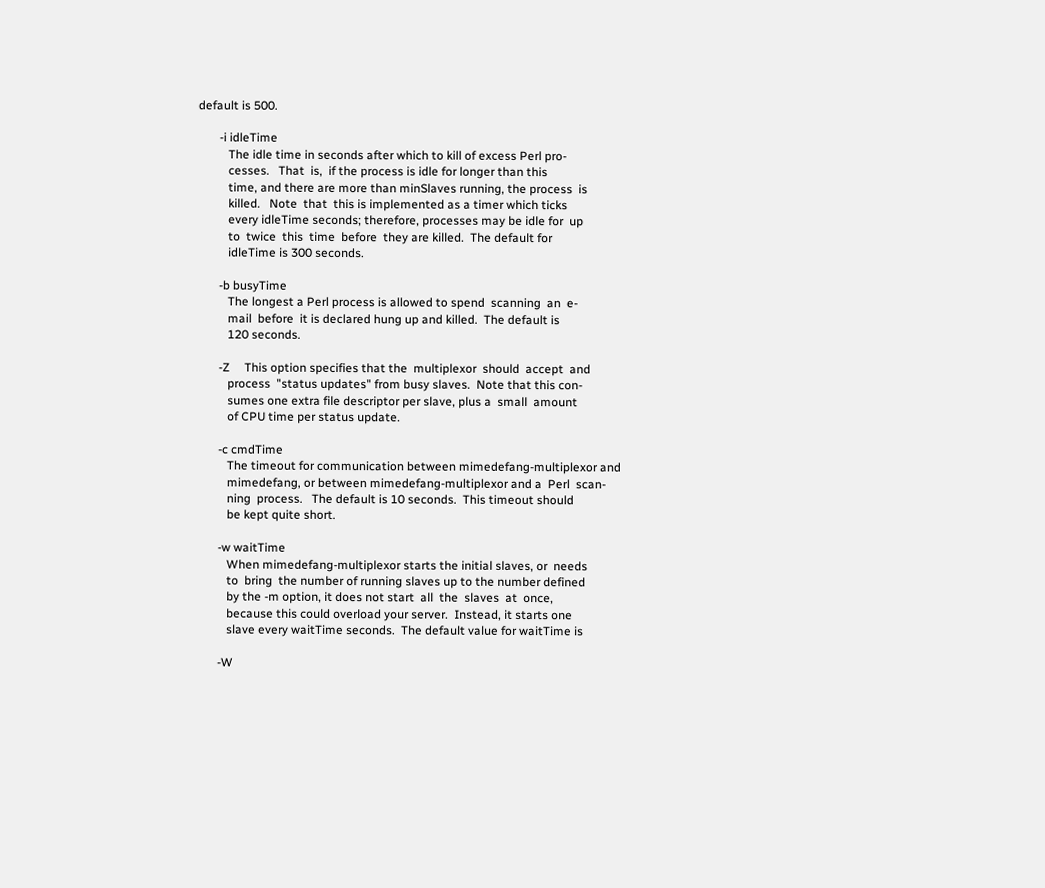default is 500.

       -i idleTime
          The idle time in seconds after which to kill of excess Perl pro-
          cesses.   That  is,  if the process is idle for longer than this
          time, and there are more than minSlaves running, the process  is
          killed.   Note  that  this is implemented as a timer which ticks
          every idleTime seconds; therefore, processes may be idle for  up
          to  twice  this  time  before  they are killed.  The default for
          idleTime is 300 seconds.

       -b busyTime
          The longest a Perl process is allowed to spend  scanning  an  e-
          mail  before  it is declared hung up and killed.  The default is
          120 seconds.

       -Z     This option specifies that the  multiplexor  should  accept  and
          process  "status updates" from busy slaves.  Note that this con-
          sumes one extra file descriptor per slave, plus a  small  amount
          of CPU time per status update.

       -c cmdTime
          The timeout for communication between mimedefang-multiplexor and
          mimedefang, or between mimedefang-multiplexor and a  Perl  scan-
          ning  process.   The default is 10 seconds.  This timeout should
          be kept quite short.

       -w waitTime
          When mimedefang-multiplexor starts the initial slaves, or  needs
          to  bring  the number of running slaves up to the number defined
          by the -m option, it does not start  all  the  slaves  at  once,
          because this could overload your server.  Instead, it starts one
          slave every waitTime seconds.  The default value for waitTime is

       -W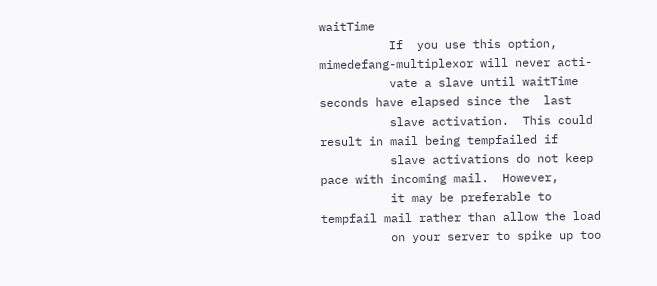waitTime
          If  you use this option, mimedefang-multiplexor will never acti-
          vate a slave until waitTime seconds have elapsed since the  last
          slave activation.  This could result in mail being tempfailed if
          slave activations do not keep pace with incoming mail.  However,
          it may be preferable to tempfail mail rather than allow the load
          on your server to spike up too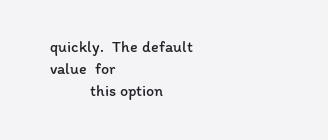quickly.  The default  value  for
          this option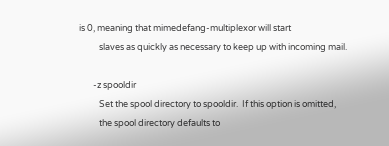is 0, meaning that mimedefang-multiplexor will start
          slaves as quickly as necessary to keep up with incoming mail.

       -z spooldir
          Set the spool directory to spooldir.  If this option is omitted,
          the spool directory defaults to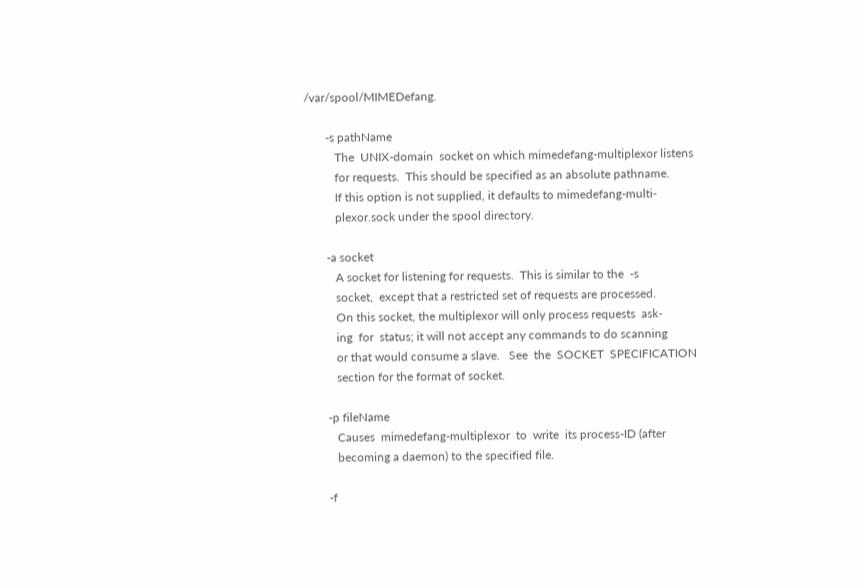/var/spool/MIMEDefang.

       -s pathName
          The  UNIX-domain  socket on which mimedefang-multiplexor listens
          for requests.  This should be specified as an absolute pathname.
          If this option is not supplied, it defaults to mimedefang-multi-
          plexor.sock under the spool directory.

       -a socket
          A socket for listening for requests.  This is similar to the  -s
          socket,  except that a restricted set of requests are processed.
          On this socket, the multiplexor will only process requests  ask-
          ing  for  status; it will not accept any commands to do scanning
          or that would consume a slave.   See  the  SOCKET  SPECIFICATION
          section for the format of socket.

       -p fileName
          Causes  mimedefang-multiplexor  to  write  its process-ID (after
          becoming a daemon) to the specified file.

       -f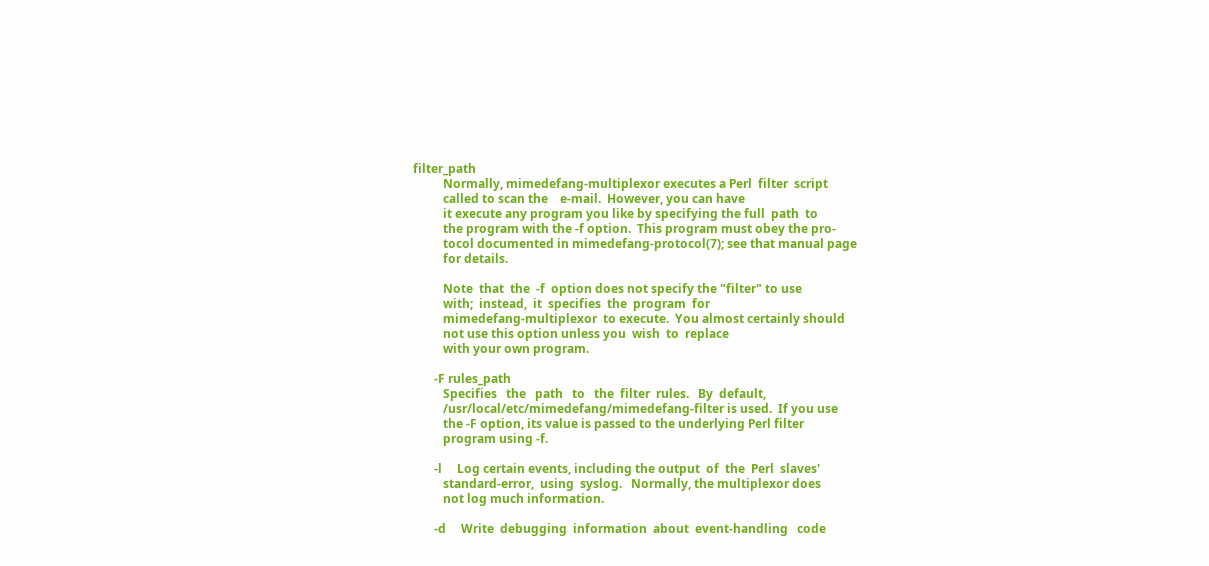filter_path
          Normally, mimedefang-multiplexor executes a Perl  filter  script
          called to scan the    e-mail.  However, you can have
          it execute any program you like by specifying the full  path  to
          the program with the -f option.  This program must obey the pro-
          tocol documented in mimedefang-protocol(7); see that manual page
          for details.

          Note  that  the  -f  option does not specify the "filter" to use
          with;  instead,  it  specifies  the  program  for
          mimedefang-multiplexor  to execute.  You almost certainly should
          not use this option unless you  wish  to  replace
          with your own program.

       -F rules_path
          Specifies   the   path   to   the  filter  rules.   By  default,
          /usr/local/etc/mimedefang/mimedefang-filter is used.  If you use
          the -F option, its value is passed to the underlying Perl filter
          program using -f.

       -l     Log certain events, including the output  of  the  Perl  slaves'
          standard-error,  using  syslog.   Normally, the multiplexor does
          not log much information.

       -d     Write  debugging  information  about  event-handling   code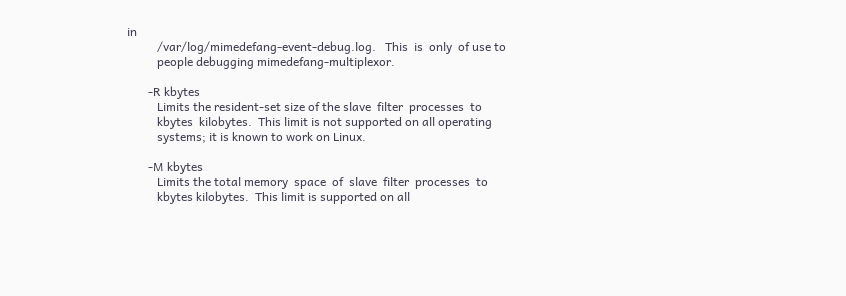in
          /var/log/mimedefang-event-debug.log.   This  is  only  of use to
          people debugging mimedefang-multiplexor.

       -R kbytes
          Limits the resident-set size of the slave  filter  processes  to
          kbytes  kilobytes.  This limit is not supported on all operating
          systems; it is known to work on Linux.

       -M kbytes
          Limits the total memory  space  of  slave  filter  processes  to
          kbytes kilobytes.  This limit is supported on all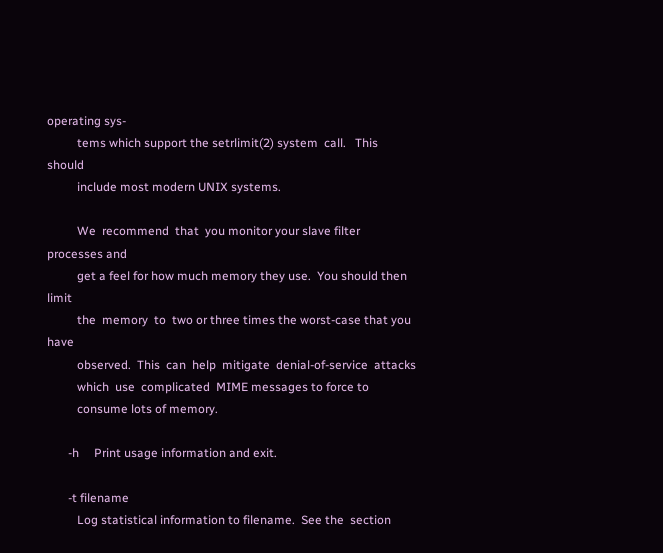operating sys-
          tems which support the setrlimit(2) system  call.   This  should
          include most modern UNIX systems.

          We  recommend  that  you monitor your slave filter processes and
          get a feel for how much memory they use.  You should then  limit
          the  memory  to  two or three times the worst-case that you have
          observed.  This  can  help  mitigate  denial-of-service  attacks
          which  use  complicated  MIME messages to force to
          consume lots of memory.

       -h     Print usage information and exit.

       -t filename
          Log statistical information to filename.  See the  section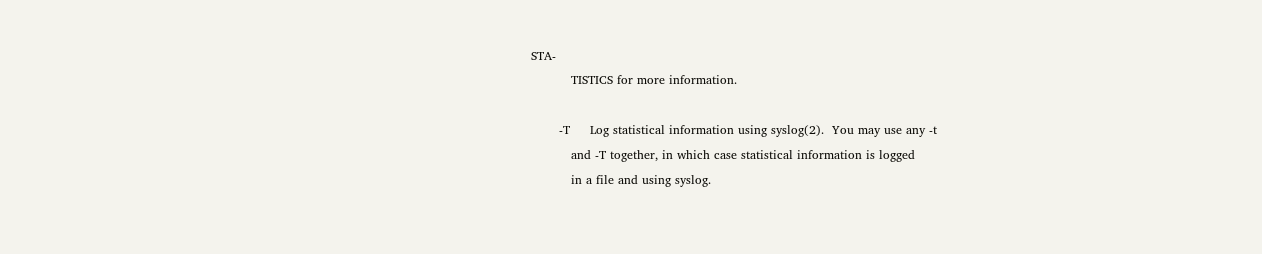STA-
          TISTICS for more information.

       -T     Log statistical information using syslog(2).  You may use any -t
          and -T together, in which case statistical information is logged
          in a file and using syslog.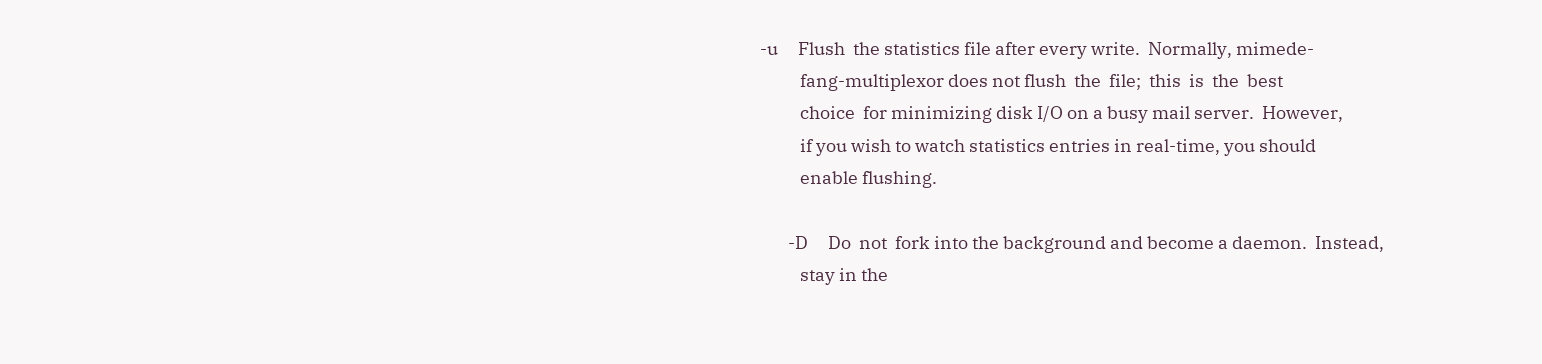-u     Flush  the statistics file after every write.  Normally, mimede-
          fang-multiplexor does not flush  the  file;  this  is  the  best
          choice  for minimizing disk I/O on a busy mail server.  However,
          if you wish to watch statistics entries in real-time, you should
          enable flushing.

       -D     Do  not  fork into the background and become a daemon.  Instead,
          stay in the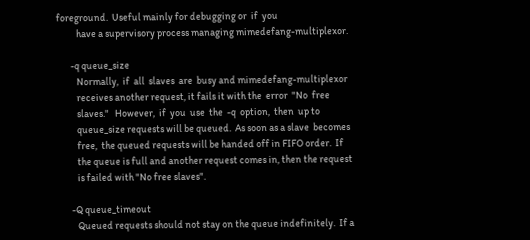foreground.  Useful mainly for debugging or  if  you
          have a supervisory process managing mimedefang-multiplexor.

       -q queue_size
          Normally,  if  all  slaves  are  busy and mimedefang-multiplexor
          receives another request, it fails it with the  error  "No  free
          slaves."   However,  if  you  use  the  -q  option,  then  up to
          queue_size requests will be queued.  As soon as a slave  becomes
          free,  the queued requests will be handed off in FIFO order.  If
          the queue is full and another request comes in, then the request
          is failed with "No free slaves".

       -Q queue_timeout
          Queued requests should not stay on the queue indefinitely.  If a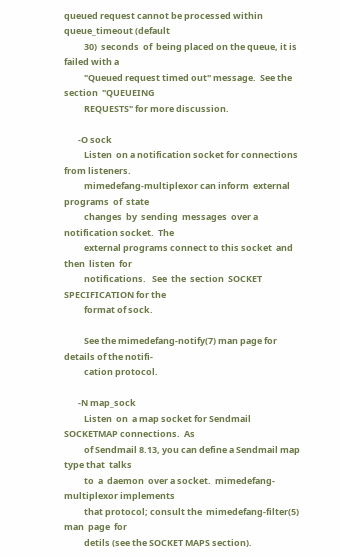queued request cannot be processed within queue_timeout (default
          30)  seconds  of  being placed on the queue, it is failed with a
          "Queued request timed out" message.  See the  section  "QUEUEING
          REQUESTS" for more discussion.

       -O sock
          Listen  on a notification socket for connections from listeners.
          mimedefang-multiplexor can inform  external  programs  of  state
          changes  by  sending  messages  over a notification socket.  The
          external programs connect to this socket  and  then  listen  for
          notifications.   See  the  section  SOCKET SPECIFICATION for the
          format of sock.

          See the mimedefang-notify(7) man page for details of the notifi-
          cation protocol.

       -N map_sock
          Listen  on  a map socket for Sendmail SOCKETMAP connections.  As
          of Sendmail 8.13, you can define a Sendmail map type that  talks
          to  a  daemon  over a socket.  mimedefang-multiplexor implements
          that protocol; consult the  mimedefang-filter(5)  man  page  for
          detils (see the SOCKET MAPS section).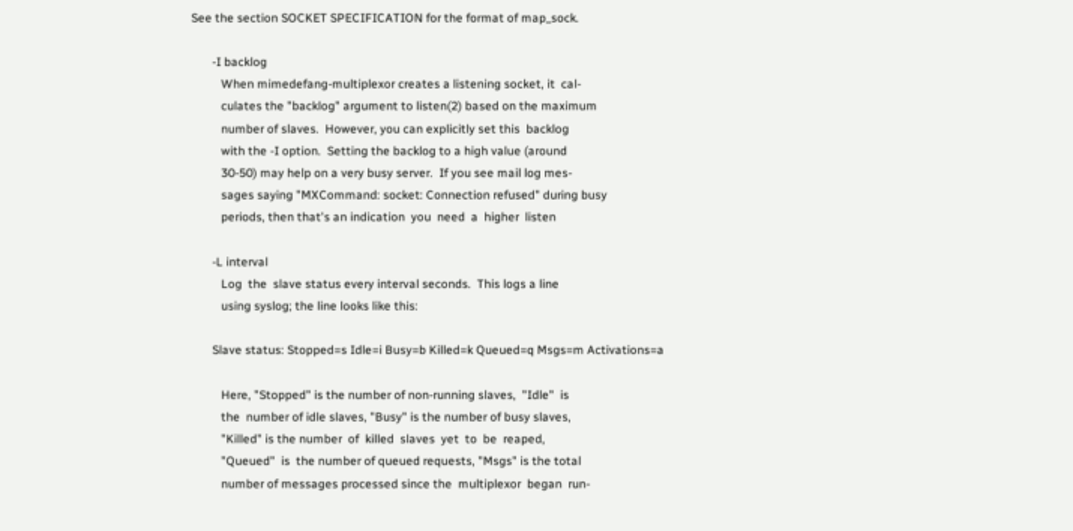See the section SOCKET SPECIFICATION for the format of map_sock.

       -I backlog
          When mimedefang-multiplexor creates a listening socket, it  cal-
          culates the "backlog" argument to listen(2) based on the maximum
          number of slaves.  However, you can explicitly set this  backlog
          with the -I option.  Setting the backlog to a high value (around
          30-50) may help on a very busy server.  If you see mail log mes-
          sages saying "MXCommand: socket: Connection refused" during busy
          periods, then that's an indication  you  need  a  higher  listen

       -L interval
          Log  the  slave status every interval seconds.  This logs a line
          using syslog; the line looks like this:

       Slave status: Stopped=s Idle=i Busy=b Killed=k Queued=q Msgs=m Activations=a

          Here, "Stopped" is the number of non-running slaves,  "Idle"  is
          the  number of idle slaves, "Busy" is the number of busy slaves,
          "Killed" is the number  of  killed  slaves  yet  to  be  reaped,
          "Queued"  is  the number of queued requests, "Msgs" is the total
          number of messages processed since the  multiplexor  began  run-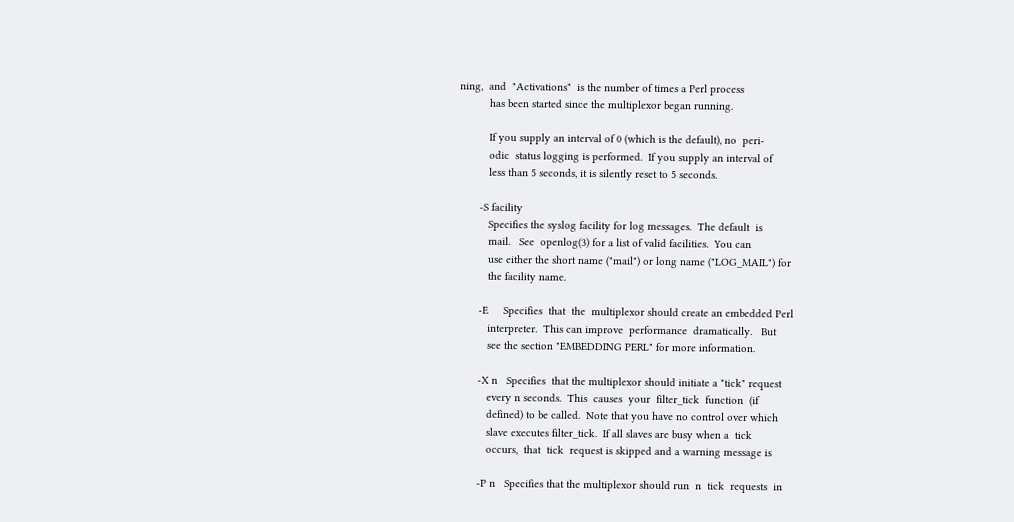ning,  and  "Activations"  is the number of times a Perl process
          has been started since the multiplexor began running.

          If you supply an interval of 0 (which is the default), no  peri-
          odic  status logging is performed.  If you supply an interval of
          less than 5 seconds, it is silently reset to 5 seconds.

       -S facility
          Specifies the syslog facility for log messages.  The default  is
          mail.   See  openlog(3) for a list of valid facilities.  You can
          use either the short name ("mail") or long name ("LOG_MAIL") for
          the facility name.

       -E     Specifies  that  the  multiplexor should create an embedded Perl
          interpreter.  This can improve  performance  dramatically.   But
          see the section "EMBEDDING PERL" for more information.

       -X n   Specifies  that the multiplexor should initiate a "tick" request
          every n seconds.  This  causes  your  filter_tick  function  (if
          defined) to be called.  Note that you have no control over which
          slave executes filter_tick.  If all slaves are busy when a  tick
          occurs,  that  tick  request is skipped and a warning message is

       -P n   Specifies that the multiplexor should run  n  tick  requests  in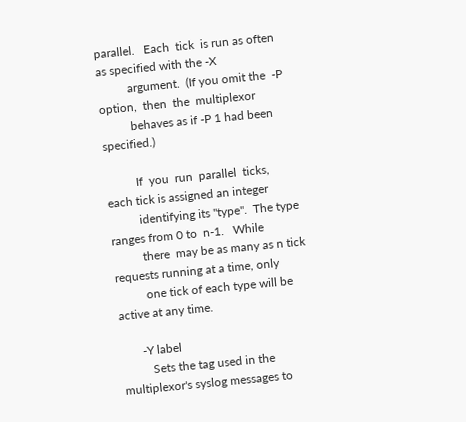parallel.   Each  tick  is run as often as specified with the -X
          argument.  (If you omit the  -P  option,  then  the  multiplexor
          behaves as if -P 1 had been specified.)

          If  you  run  parallel  ticks,  each tick is assigned an integer
          identifying its "type".  The type ranges from 0 to  n-1.   While
          there  may be as many as n tick requests running at a time, only
          one tick of each type will be active at any time.

       -Y label
          Sets the tag used in the multiplexor's syslog messages to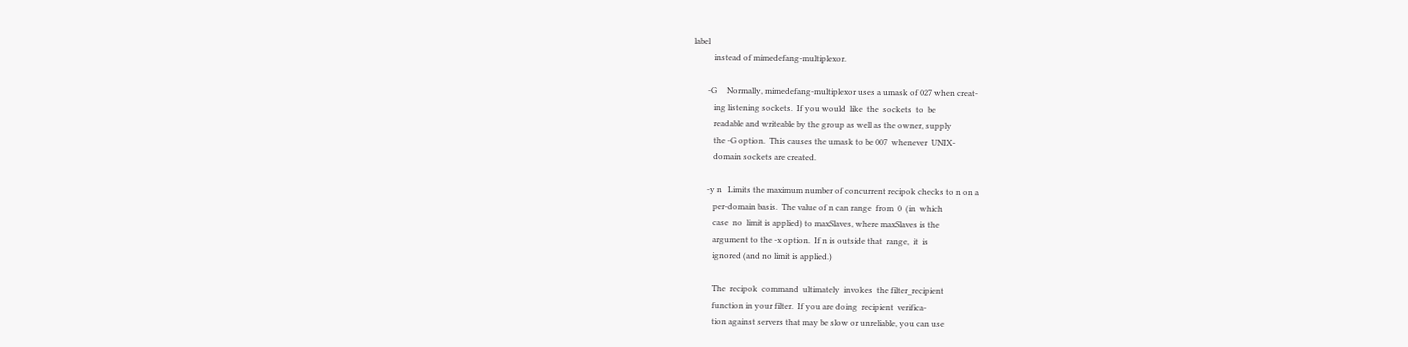label
          instead of mimedefang-multiplexor.

       -G     Normally, mimedefang-multiplexor uses a umask of 027 when creat-
          ing listening sockets.  If you would  like  the  sockets  to  be
          readable and writeable by the group as well as the owner, supply
          the -G option.  This causes the umask to be 007  whenever  UNIX-
          domain sockets are created.

       -y n   Limits the maximum number of concurrent recipok checks to n on a
          per-domain basis.  The value of n can range  from  0  (in  which
          case  no  limit is applied) to maxSlaves, where maxSlaves is the
          argument to the -x option.  If n is outside that  range,  it  is
          ignored (and no limit is applied.)

          The  recipok  command  ultimately  invokes  the filter_recipient
          function in your filter.  If you are doing  recipient  verifica-
          tion against servers that may be slow or unreliable, you can use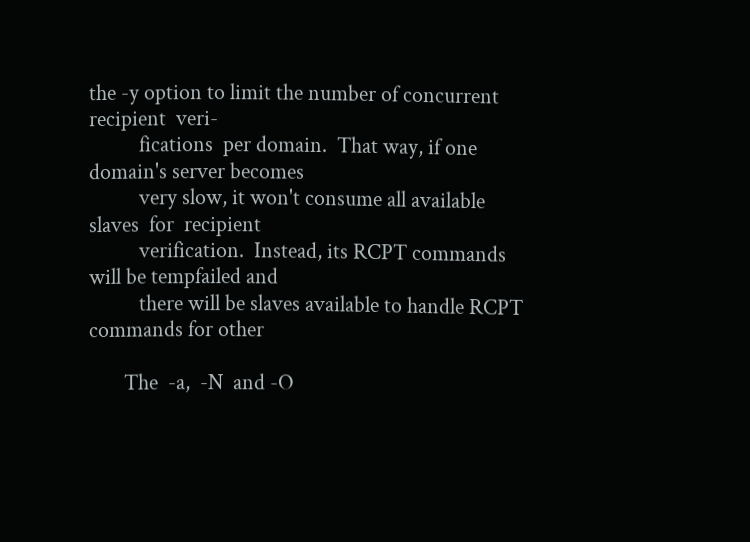the -y option to limit the number of concurrent recipient  veri-
          fications  per domain.  That way, if one domain's server becomes
          very slow, it won't consume all available slaves  for  recipient
          verification.  Instead, its RCPT commands will be tempfailed and
          there will be slaves available to handle RCPT commands for other

       The  -a,  -N  and -O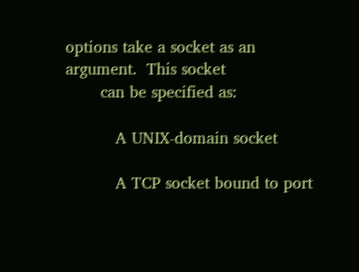options take a socket as an argument.  This socket
       can be specified as:

          A UNIX-domain socket

          A TCP socket bound to port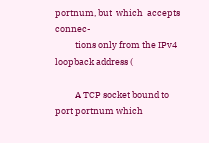portnum, but  which  accepts  connec-
          tions only from the IPv4 loopback address (

          A TCP socket bound to port portnum which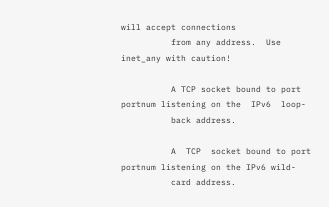will accept connections
          from any address.  Use inet_any with caution!

          A TCP socket bound to port portnum listening on the  IPv6  loop-
          back address.

          A  TCP  socket bound to port portnum listening on the IPv6 wild-
          card address.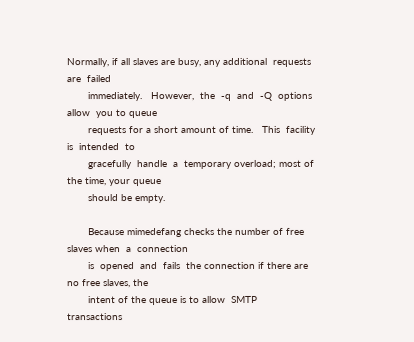Normally, if all slaves are busy, any additional  requests  are  failed
       immediately.   However,  the  -q  and  -Q  options  allow  you to queue
       requests for a short amount of time.   This  facility  is  intended  to
       gracefully  handle  a  temporary overload; most of the time, your queue
       should be empty.

       Because mimedefang checks the number of free slaves when  a  connection
       is  opened  and  fails  the connection if there are no free slaves, the
       intent of the queue is to allow  SMTP  transactions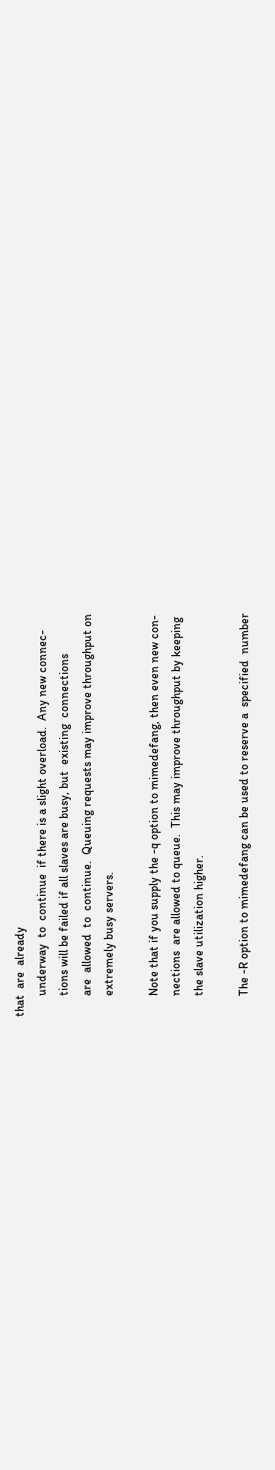that  are  already
       underway  to  continue  if there is a slight overload.  Any new connec-
       tions will be failed if all slaves are busy, but  existing  connections
       are  allowed  to  continue.  Queuing requests may improve throughput on
       extremely busy servers.

       Note that if you supply the -q option to mimedefang, then even new con-
       nections  are allowed to queue.  This may improve throughput by keeping
       the slave utilization higher.

       The -R option to mimedefang can be used to reserve a  specified  number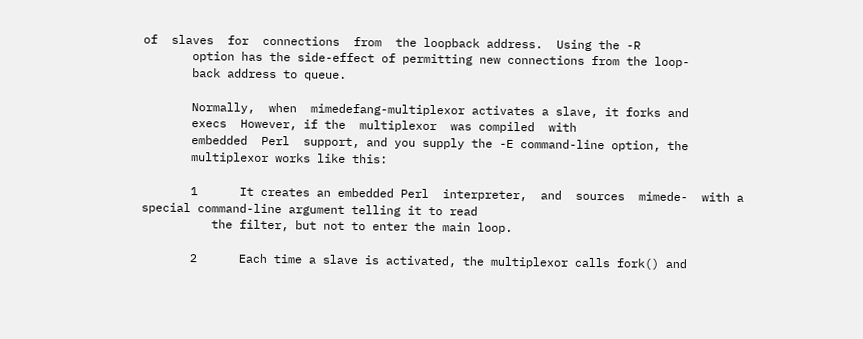of  slaves  for  connections  from  the loopback address.  Using the -R
       option has the side-effect of permitting new connections from the loop-
       back address to queue.

       Normally,  when  mimedefang-multiplexor activates a slave, it forks and
       execs  However, if the  multiplexor  was compiled  with
       embedded  Perl  support, and you supply the -E command-line option, the
       multiplexor works like this:

       1      It creates an embedded Perl  interpreter,  and  sources  mimede-  with a special command-line argument telling it to read
          the filter, but not to enter the main loop.

       2      Each time a slave is activated, the multiplexor calls fork() and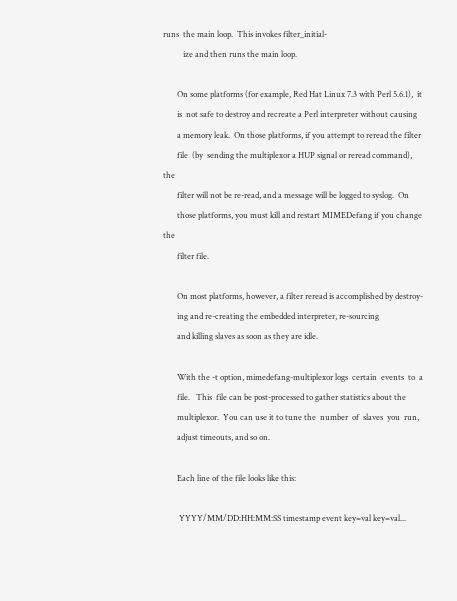runs  the main loop.  This invokes filter_initial-
          ize and then runs the main loop.

       On some platforms (for example, Red Hat Linux 7.3 with Perl 5.6.1),  it
       is  not safe to destroy and recreate a Perl interpreter without causing
       a memory leak.  On those platforms, if you attempt to reread the filter
       file  (by  sending the multiplexor a HUP signal or reread command), the
       filter will not be re-read, and a message will be logged to syslog.  On
       those platforms, you must kill and restart MIMEDefang if you change the
       filter file.

       On most platforms, however, a filter reread is accomplished by destroy-
       ing and re-creating the embedded interpreter, re-sourcing
       and killing slaves as soon as they are idle.

       With the -t option, mimedefang-multiplexor logs  certain  events  to  a
       file.   This  file can be post-processed to gather statistics about the
       multiplexor.  You can use it to tune the  number  of  slaves  you  run,
       adjust timeouts, and so on.

       Each line of the file looks like this:

        YYYY/MM/DD:HH:MM:SS timestamp event key=val key=val...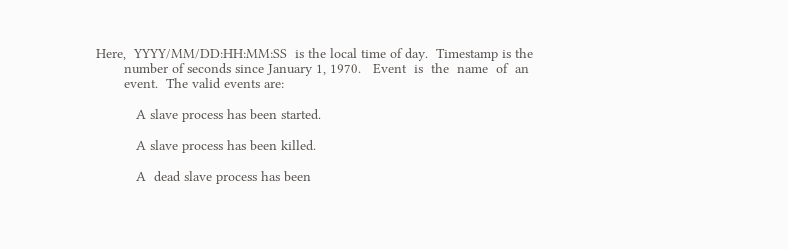Here,  YYYY/MM/DD:HH:MM:SS  is the local time of day.  Timestamp is the
       number of seconds since January 1, 1970.   Event  is  the  name  of  an
       event.  The valid events are:

          A slave process has been started.

          A slave process has been killed.

          A  dead slave process has been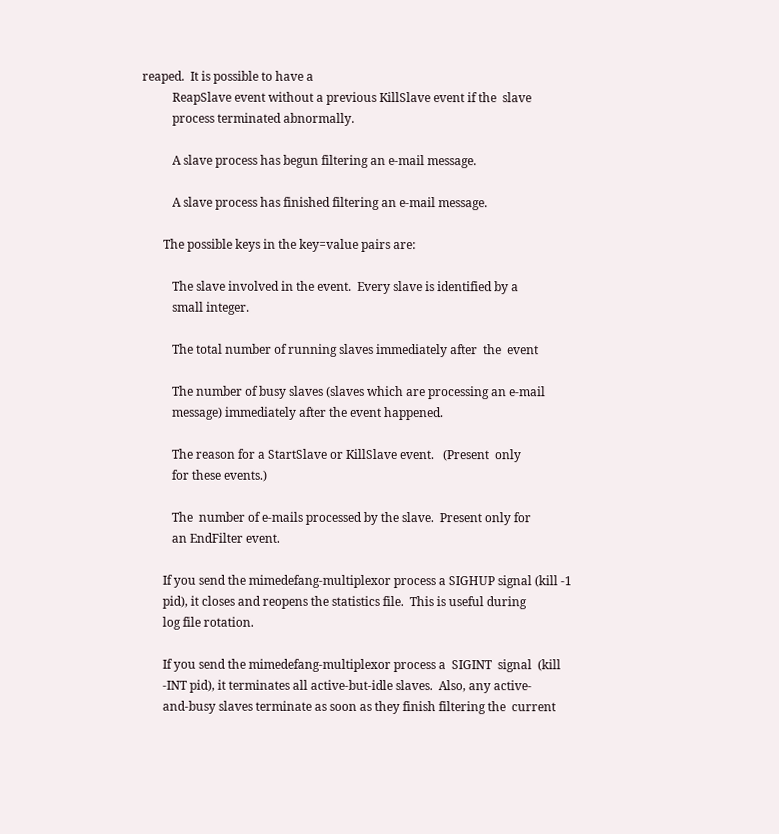reaped.  It is possible to have a
          ReapSlave event without a previous KillSlave event if the  slave
          process terminated abnormally.

          A slave process has begun filtering an e-mail message.

          A slave process has finished filtering an e-mail message.

       The possible keys in the key=value pairs are:

          The slave involved in the event.  Every slave is identified by a
          small integer.

          The total number of running slaves immediately after  the  event

          The number of busy slaves (slaves which are processing an e-mail
          message) immediately after the event happened.

          The reason for a StartSlave or KillSlave event.   (Present  only
          for these events.)

          The  number of e-mails processed by the slave.  Present only for
          an EndFilter event.

       If you send the mimedefang-multiplexor process a SIGHUP signal (kill -1
       pid), it closes and reopens the statistics file.  This is useful during
       log file rotation.

       If you send the mimedefang-multiplexor process a  SIGINT  signal  (kill
       -INT pid), it terminates all active-but-idle slaves.  Also, any active-
       and-busy slaves terminate as soon as they finish filtering the  current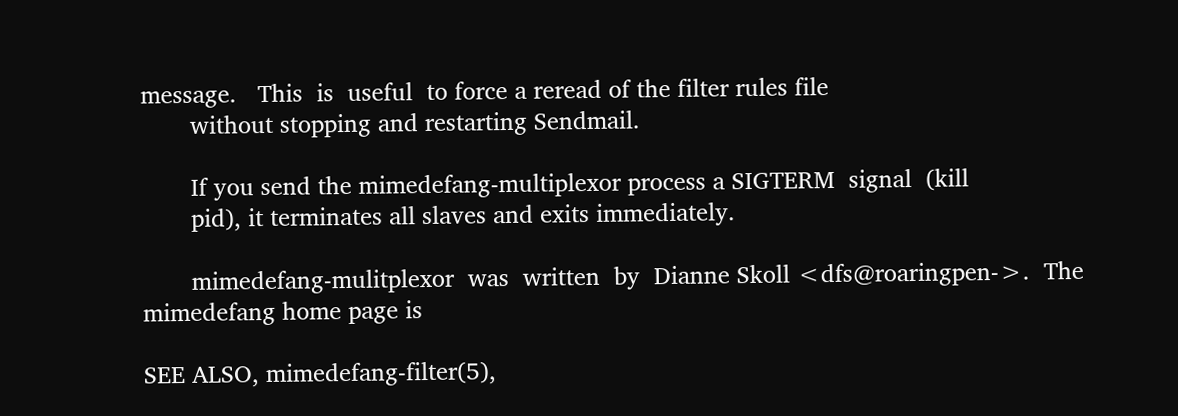message.   This  is  useful  to force a reread of the filter rules file
       without stopping and restarting Sendmail.

       If you send the mimedefang-multiplexor process a SIGTERM  signal  (kill
       pid), it terminates all slaves and exits immediately.

       mimedefang-mulitplexor  was  written  by  Dianne Skoll <dfs@roaringpen->.  The mimedefang home page is

SEE ALSO, mimedefang-filter(5),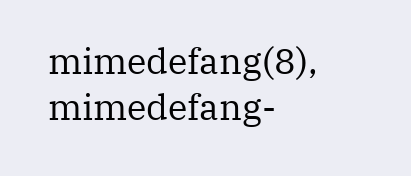mimedefang(8),  mimedefang-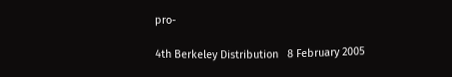pro-

4th Berkeley Distribution   8 February 2005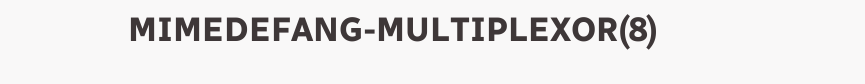MIMEDEFANG-MULTIPLEXOR(8)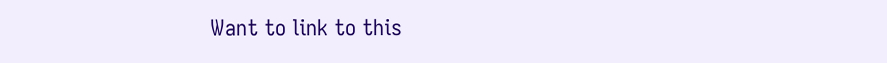Want to link to this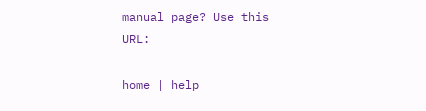manual page? Use this URL:

home | help